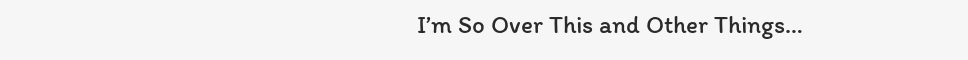I’m So Over This and Other Things…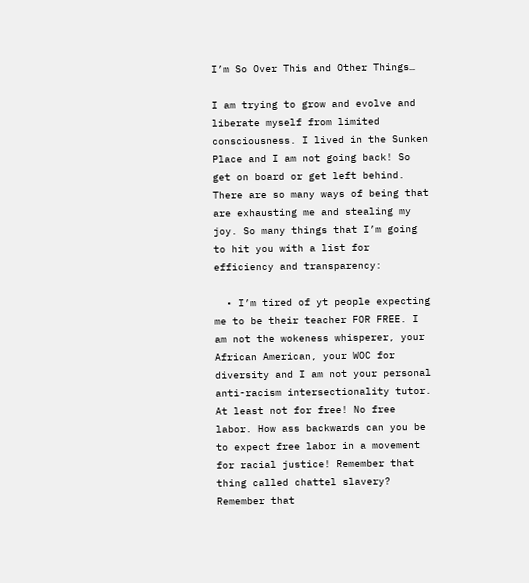I’m So Over This and Other Things…

I am trying to grow and evolve and liberate myself from limited consciousness. I lived in the Sunken Place and I am not going back! So get on board or get left behind. There are so many ways of being that are exhausting me and stealing my joy. So many things that I’m going to hit you with a list for efficiency and transparency:

  • I’m tired of yt people expecting me to be their teacher FOR FREE. I am not the wokeness whisperer, your African American, your WOC for diversity and I am not your personal anti-racism intersectionality tutor. At least not for free! No free labor. How ass backwards can you be to expect free labor in a movement for racial justice! Remember that thing called chattel slavery? Remember that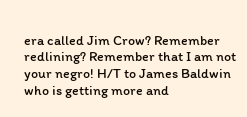era called Jim Crow? Remember redlining? Remember that I am not your negro! H/T to James Baldwin who is getting more and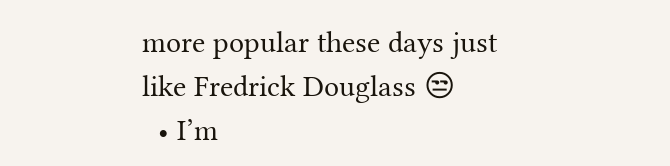more popular these days just like Fredrick Douglass 😒
  • I’m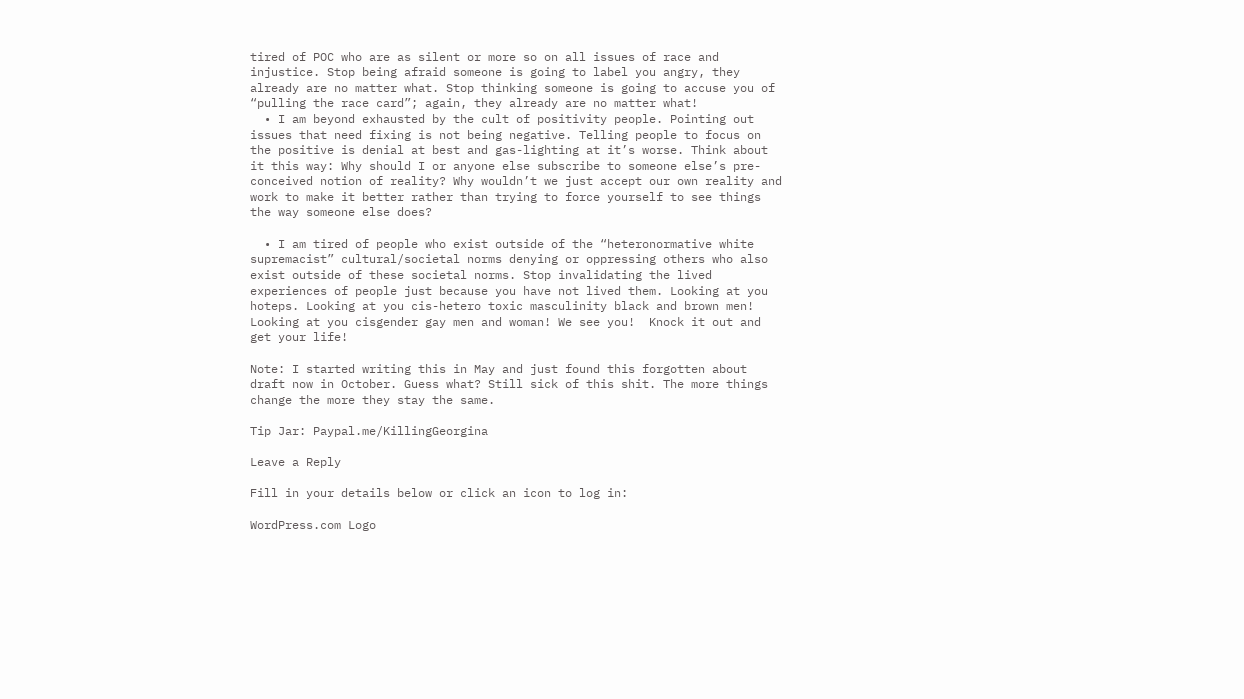tired of POC who are as silent or more so on all issues of race and injustice. Stop being afraid someone is going to label you angry, they already are no matter what. Stop thinking someone is going to accuse you of “pulling the race card”; again, they already are no matter what!
  • I am beyond exhausted by the cult of positivity people. Pointing out issues that need fixing is not being negative. Telling people to focus on the positive is denial at best and gas-lighting at it’s worse. Think about it this way: Why should I or anyone else subscribe to someone else’s pre-conceived notion of reality? Why wouldn’t we just accept our own reality and work to make it better rather than trying to force yourself to see things the way someone else does?

  • I am tired of people who exist outside of the “heteronormative white supremacist” cultural/societal norms denying or oppressing others who also exist outside of these societal norms. Stop invalidating the lived experiences of people just because you have not lived them. Looking at you hoteps. Looking at you cis-hetero toxic masculinity black and brown men! Looking at you cisgender gay men and woman! We see you!  Knock it out and get your life!

Note: I started writing this in May and just found this forgotten about draft now in October. Guess what? Still sick of this shit. The more things change the more they stay the same.

Tip Jar: Paypal.me/KillingGeorgina

Leave a Reply

Fill in your details below or click an icon to log in:

WordPress.com Logo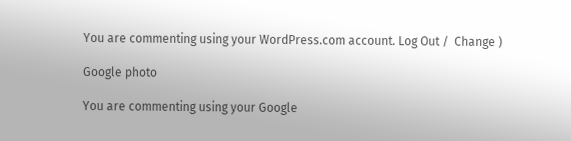You are commenting using your WordPress.com account. Log Out /  Change )

Google photo

You are commenting using your Google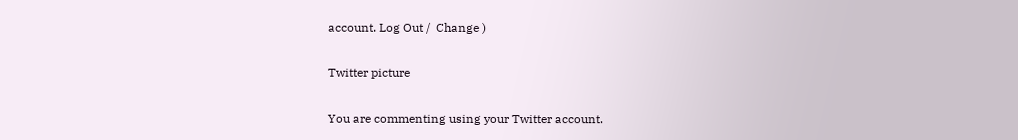account. Log Out /  Change )

Twitter picture

You are commenting using your Twitter account.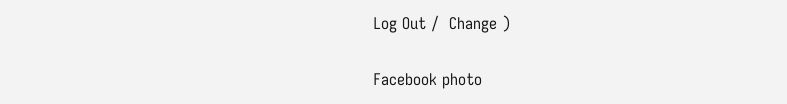Log Out /  Change )

Facebook photo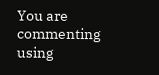You are commenting using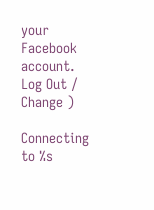your Facebook account. Log Out /  Change )

Connecting to %s